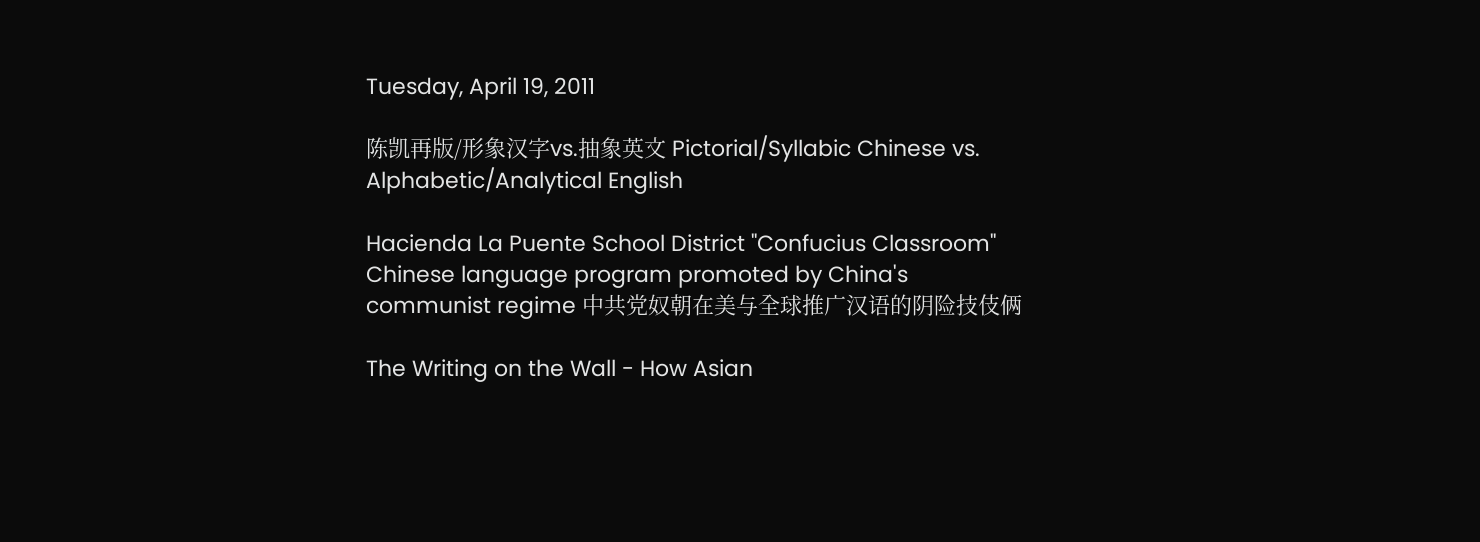Tuesday, April 19, 2011

陈凯再版/形象汉字vs.抽象英文 Pictorial/Syllabic Chinese vs. Alphabetic/Analytical English

Hacienda La Puente School District "Confucius Classroom" Chinese language program promoted by China's communist regime 中共党奴朝在美与全球推广汉语的阴险技伎俩

The Writing on the Wall - How Asian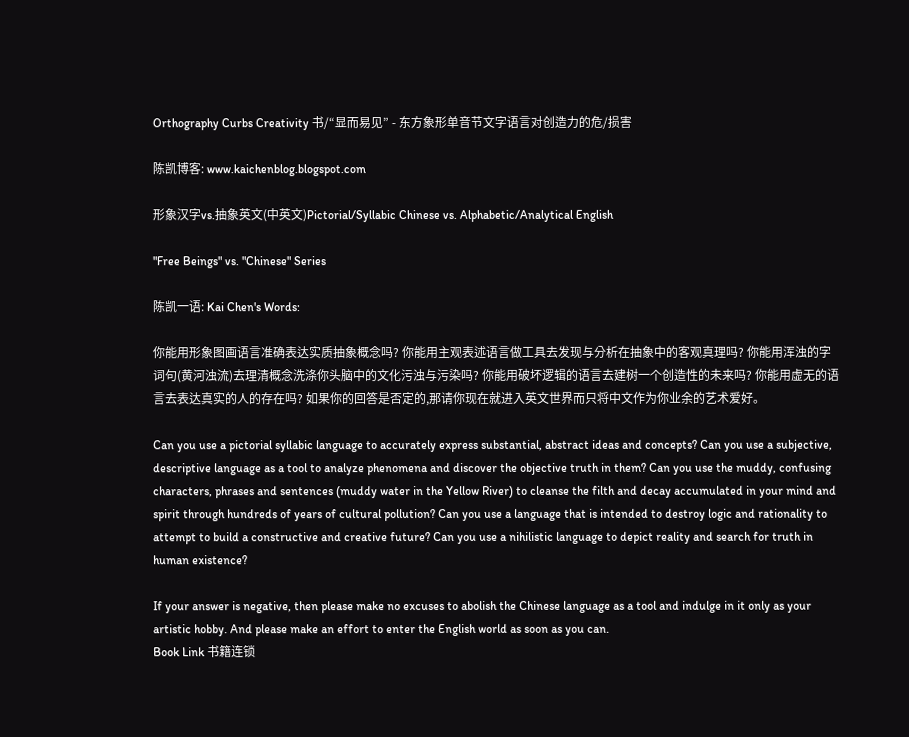Orthography Curbs Creativity 书/“显而易见” - 东方象形单音节文字语言对创造力的危/损害

陈凯博客: www.kaichenblog.blogspot.com

形象汉字vs.抽象英文(中英文)Pictorial/Syllabic Chinese vs. Alphabetic/Analytical English

"Free Beings" vs. "Chinese" Series

陈凯一语: Kai Chen's Words:

你能用形象图画语言准确表达实质抽象概念吗? 你能用主观表述语言做工具去发现与分析在抽象中的客观真理吗? 你能用浑浊的字词句(黄河浊流)去理清概念洗涤你头脑中的文化污浊与污染吗? 你能用破坏逻辑的语言去建树一个创造性的未来吗? 你能用虚无的语言去表达真实的人的存在吗? 如果你的回答是否定的,那请你现在就进入英文世界而只将中文作为你业余的艺术爱好。

Can you use a pictorial syllabic language to accurately express substantial, abstract ideas and concepts? Can you use a subjective, descriptive language as a tool to analyze phenomena and discover the objective truth in them? Can you use the muddy, confusing characters, phrases and sentences (muddy water in the Yellow River) to cleanse the filth and decay accumulated in your mind and spirit through hundreds of years of cultural pollution? Can you use a language that is intended to destroy logic and rationality to attempt to build a constructive and creative future? Can you use a nihilistic language to depict reality and search for truth in human existence?

If your answer is negative, then please make no excuses to abolish the Chinese language as a tool and indulge in it only as your artistic hobby. And please make an effort to enter the English world as soon as you can.
Book Link 书籍连锁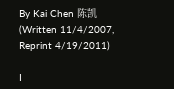By Kai Chen 陈凯 (Written 11/4/2007, Reprint 4/19/2011)

I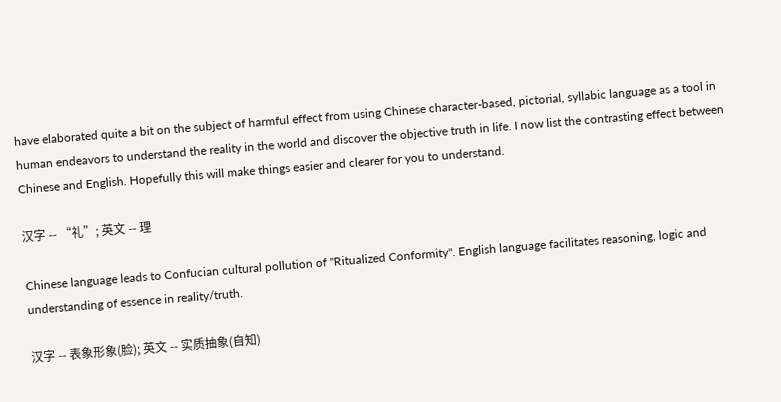have elaborated quite a bit on the subject of harmful effect from using Chinese character-based, pictorial, syllabic language as a tool in human endeavors to understand the reality in the world and discover the objective truth in life. I now list the contrasting effect between Chinese and English. Hopefully this will make things easier and clearer for you to understand.

汉字 -- “礼”; 英文 -- 理

Chinese language leads to Confucian cultural pollution of "Ritualized Conformity". English language facilitates reasoning, logic and understanding of essence in reality/truth.

汉字 -- 表象形象(脸); 英文 -- 实质抽象(自知)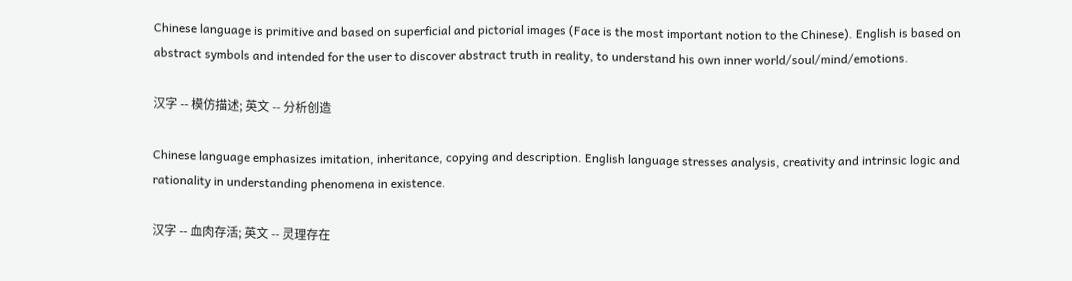Chinese language is primitive and based on superficial and pictorial images (Face is the most important notion to the Chinese). English is based on abstract symbols and intended for the user to discover abstract truth in reality, to understand his own inner world/soul/mind/emotions.

汉字 -- 模仿描述; 英文 -- 分析创造

Chinese language emphasizes imitation, inheritance, copying and description. English language stresses analysis, creativity and intrinsic logic and rationality in understanding phenomena in existence.

汉字 -- 血肉存活; 英文 -- 灵理存在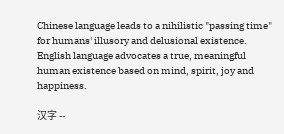Chinese language leads to a nihilistic "passing time" for humans' illusory and delusional existence. English language advocates a true, meaningful human existence based on mind, spirit, joy and happiness.

汉字 --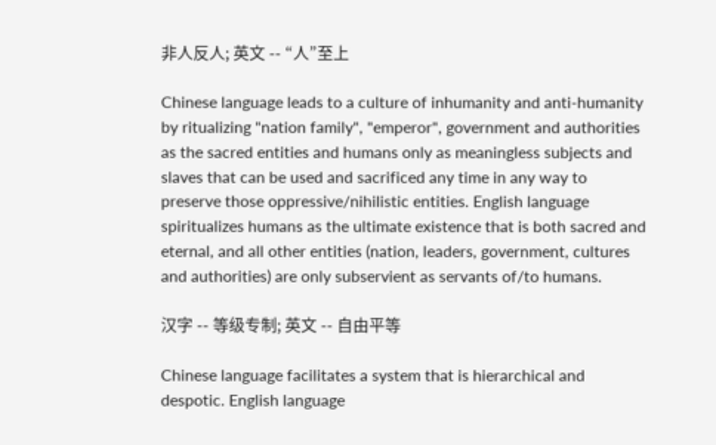非人反人; 英文 -- “人”至上

Chinese language leads to a culture of inhumanity and anti-humanity by ritualizing "nation family", "emperor", government and authorities as the sacred entities and humans only as meaningless subjects and slaves that can be used and sacrificed any time in any way to preserve those oppressive/nihilistic entities. English language spiritualizes humans as the ultimate existence that is both sacred and eternal, and all other entities (nation, leaders, government, cultures and authorities) are only subservient as servants of/to humans.

汉字 -- 等级专制; 英文 -- 自由平等

Chinese language facilitates a system that is hierarchical and despotic. English language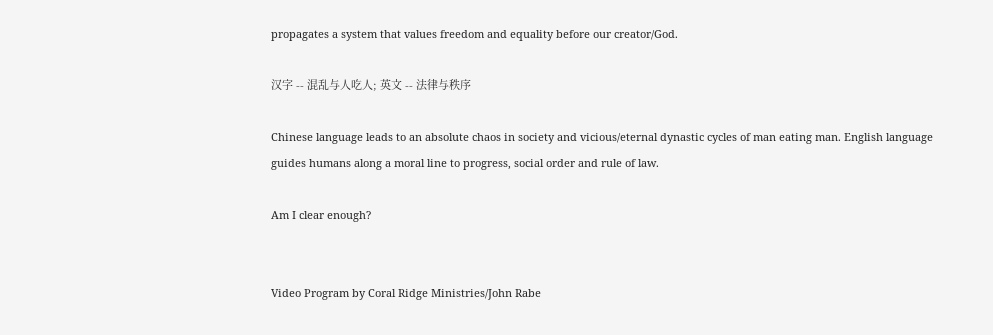propagates a system that values freedom and equality before our creator/God.

汉字 -- 混乱与人吃人; 英文 -- 法律与秩序

Chinese language leads to an absolute chaos in society and vicious/eternal dynastic cycles of man eating man. English language guides humans along a moral line to progress, social order and rule of law.

Am I clear enough?


Video Program by Coral Ridge Ministries/John Rabe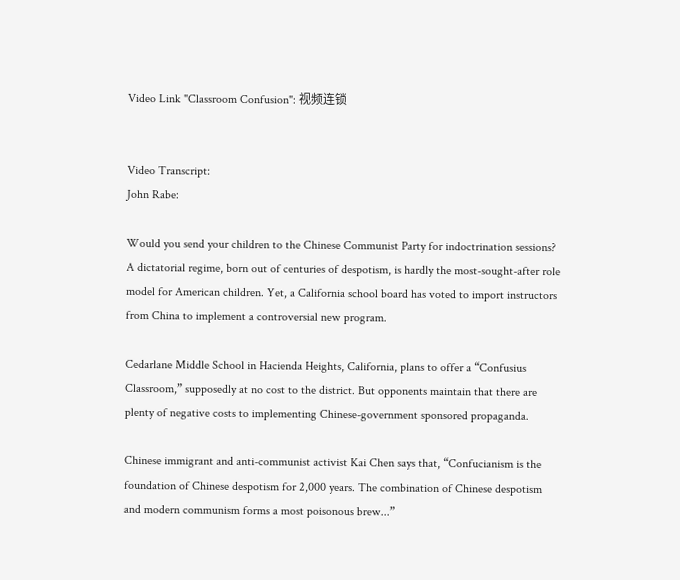Video Link "Classroom Confusion": 视频连锁


Video Transcript:
John Rabe:

Would you send your children to the Chinese Communist Party for indoctrination sessions? A dictatorial regime, born out of centuries of despotism, is hardly the most-sought-after role model for American children. Yet, a California school board has voted to import instructors from China to implement a controversial new program.

Cedarlane Middle School in Hacienda Heights, California, plans to offer a “Confusius Classroom,” supposedly at no cost to the district. But opponents maintain that there are plenty of negative costs to implementing Chinese-government sponsored propaganda.

Chinese immigrant and anti-communist activist Kai Chen says that, “Confucianism is the foundation of Chinese despotism for 2,000 years. The combination of Chinese despotism and modern communism forms a most poisonous brew...”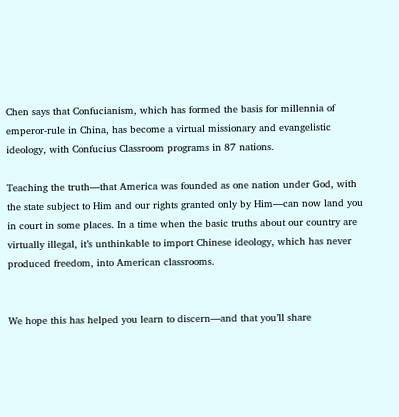Chen says that Confucianism, which has formed the basis for millennia of emperor-rule in China, has become a virtual missionary and evangelistic ideology, with Confucius Classroom programs in 87 nations.

Teaching the truth—that America was founded as one nation under God, with the state subject to Him and our rights granted only by Him—can now land you in court in some places. In a time when the basic truths about our country are virtually illegal, it’s unthinkable to import Chinese ideology, which has never produced freedom, into American classrooms.


We hope this has helped you learn to discern—and that you’ll share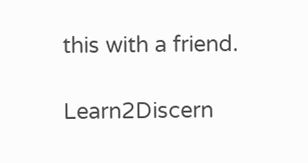this with a friend.

Learn2Discern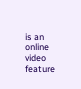is an online video feature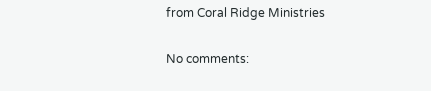from Coral Ridge Ministries

No comments: